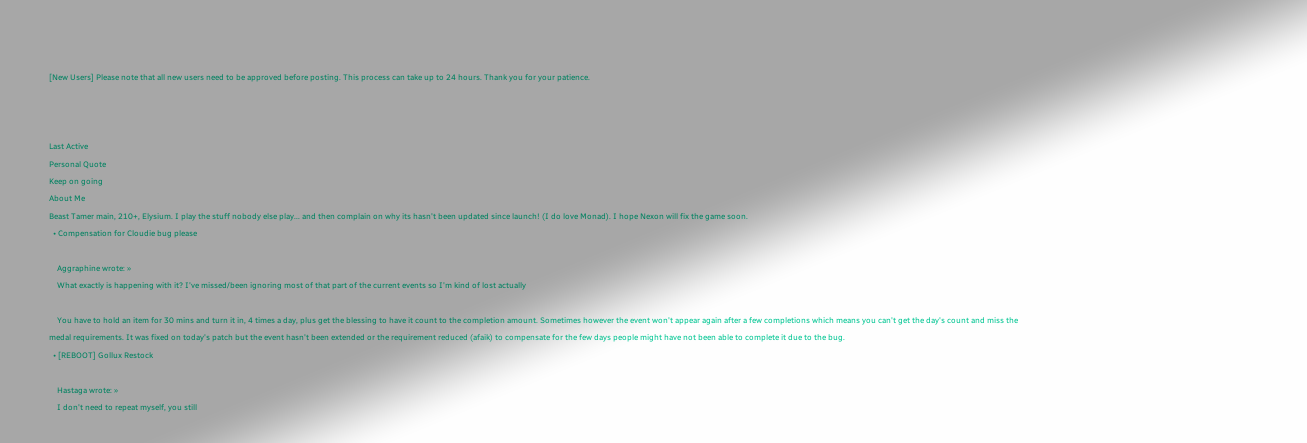[New Users] Please note that all new users need to be approved before posting. This process can take up to 24 hours. Thank you for your patience.



Last Active
Personal Quote
Keep on going
About Me
Beast Tamer main, 210+, Elysium. I play the stuff nobody else play... and then complain on why its hasn't been updated since launch! (I do love Monad). I hope Nexon will fix the game soon.
  • Compensation for Cloudie bug please

    Aggraphine wrote: »
    What exactly is happening with it? I've missed/been ignoring most of that part of the current events so I'm kind of lost actually

    You have to hold an item for 30 mins and turn it in, 4 times a day, plus get the blessing to have it count to the completion amount. Sometimes however the event won't appear again after a few completions which means you can't get the day's count and miss the medal requirements. It was fixed on today's patch but the event hasn't been extended or the requirement reduced (afaik) to compensate for the few days people might have not been able to complete it due to the bug.
  • [REBOOT] Gollux Restock

    Hastaga wrote: »
    I don't need to repeat myself, you still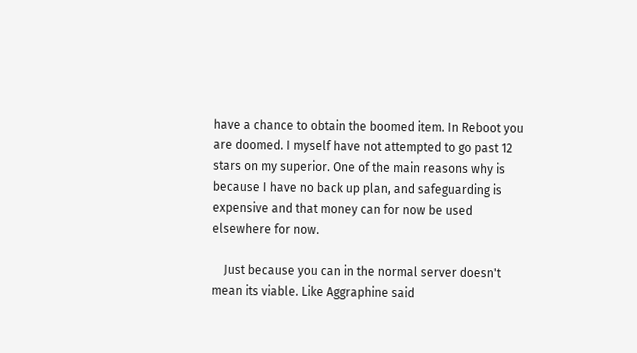have a chance to obtain the boomed item. In Reboot you are doomed. I myself have not attempted to go past 12 stars on my superior. One of the main reasons why is because I have no back up plan, and safeguarding is expensive and that money can for now be used elsewhere for now.

    Just because you can in the normal server doesn't mean its viable. Like Aggraphine said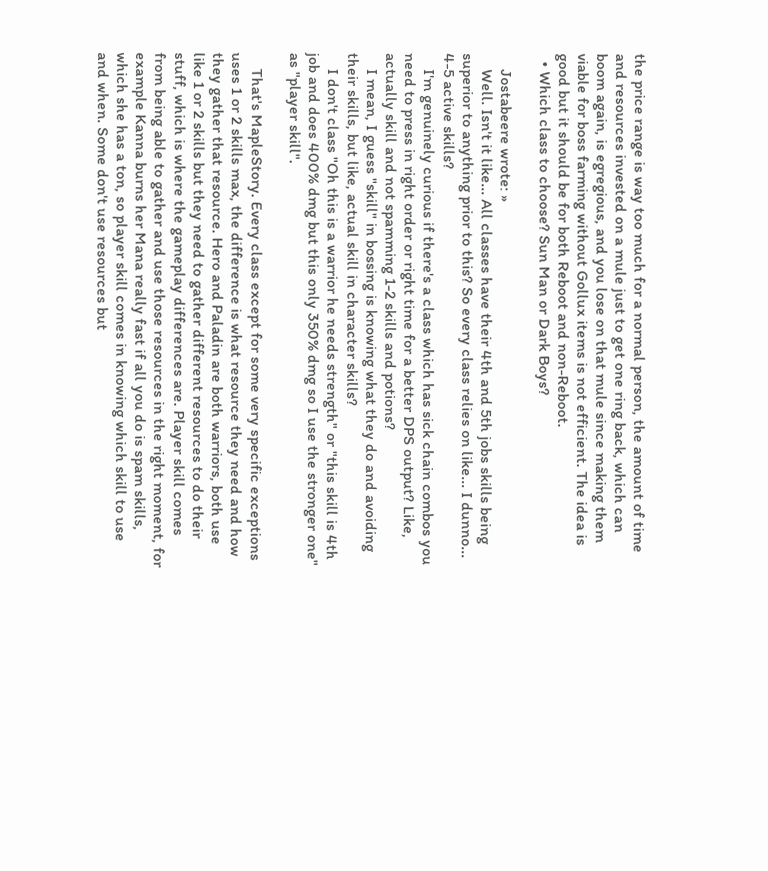the price range is way too much for a normal person, the amount of time and resources invested on a mule just to get one ring back, which can boom again, is egregious, and you lose on that mule since making them viable for boss farming without Gollux items is not efficient. The idea is good but it should be for both Reboot and non-Reboot.
  • Which class to choose? Sun Man or Dark Boys?

    Jostabeere wrote: »
    Well. Isn't it like... All classes have their 4th and 5th jobs skills being superior to anything prior to this? So every class relies on like... I dunno... 4-5 active skills?
    I'm genuinely curious if there's a class which has sick chain combos you need to press in right order or right time for a better DPS output? Like, actually skill and not spamming 1-2 skills and potions?
    I mean, I guess "skill" in bossing is knowing what they do and avoiding their skills, but like, actual skill in character skills?
    I don't class "Oh this is a warrior he needs strength" or "this skill is 4th job and does 400% dmg but this only 350% dmg so I use the stronger one" as "player skill".

    That's MapleStory. Every class except for some very specific exceptions uses 1 or 2 skills max, the difference is what resource they need and how they gather that resource. Hero and Paladin are both warriors, both use like 1 or 2 skills but they need to gather different resources to do their stuff, which is where the gameplay differences are. Player skill comes from being able to gather and use those resources in the right moment, for example Kanna burns her Mana really fast if all you do is spam skills, which she has a ton, so player skill comes in knowing which skill to use and when. Some don't use resources but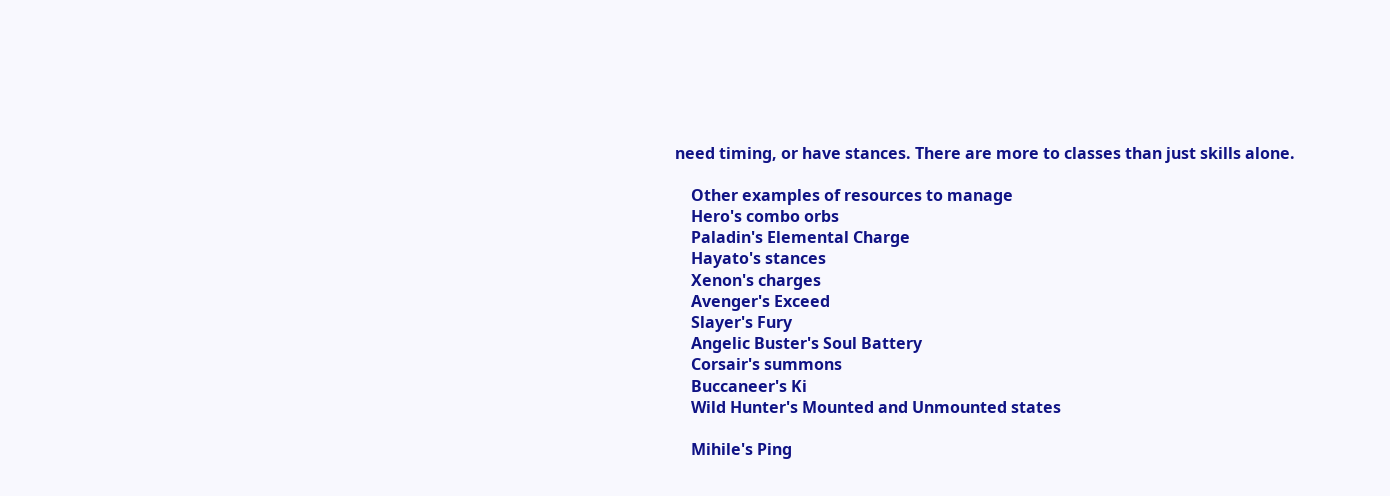need timing, or have stances. There are more to classes than just skills alone.

    Other examples of resources to manage
    Hero's combo orbs
    Paladin's Elemental Charge
    Hayato's stances
    Xenon's charges
    Avenger's Exceed
    Slayer's Fury
    Angelic Buster's Soul Battery
    Corsair's summons
    Buccaneer's Ki
    Wild Hunter's Mounted and Unmounted states

    Mihile's Ping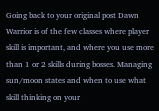Going back to your original post Dawn Warrior is of the few classes where player skill is important, and where you use more than 1 or 2 skills during bosses. Managing sun/moon states and when to use what skill thinking on your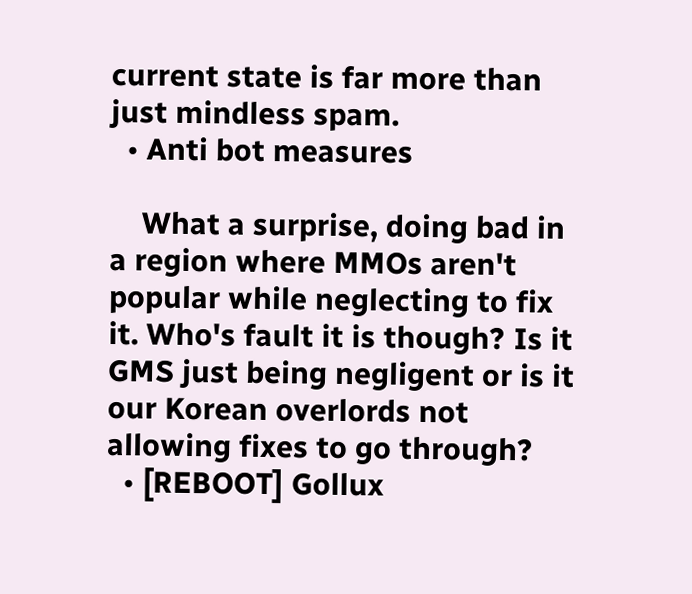current state is far more than just mindless spam.
  • Anti bot measures

    What a surprise, doing bad in a region where MMOs aren't popular while neglecting to fix it. Who's fault it is though? Is it GMS just being negligent or is it our Korean overlords not allowing fixes to go through?
  • [REBOOT] Gollux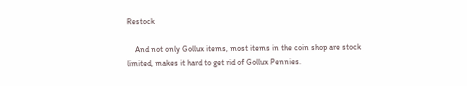Restock

    And not only Gollux items, most items in the coin shop are stock limited, makes it hard to get rid of Gollux Pennies.